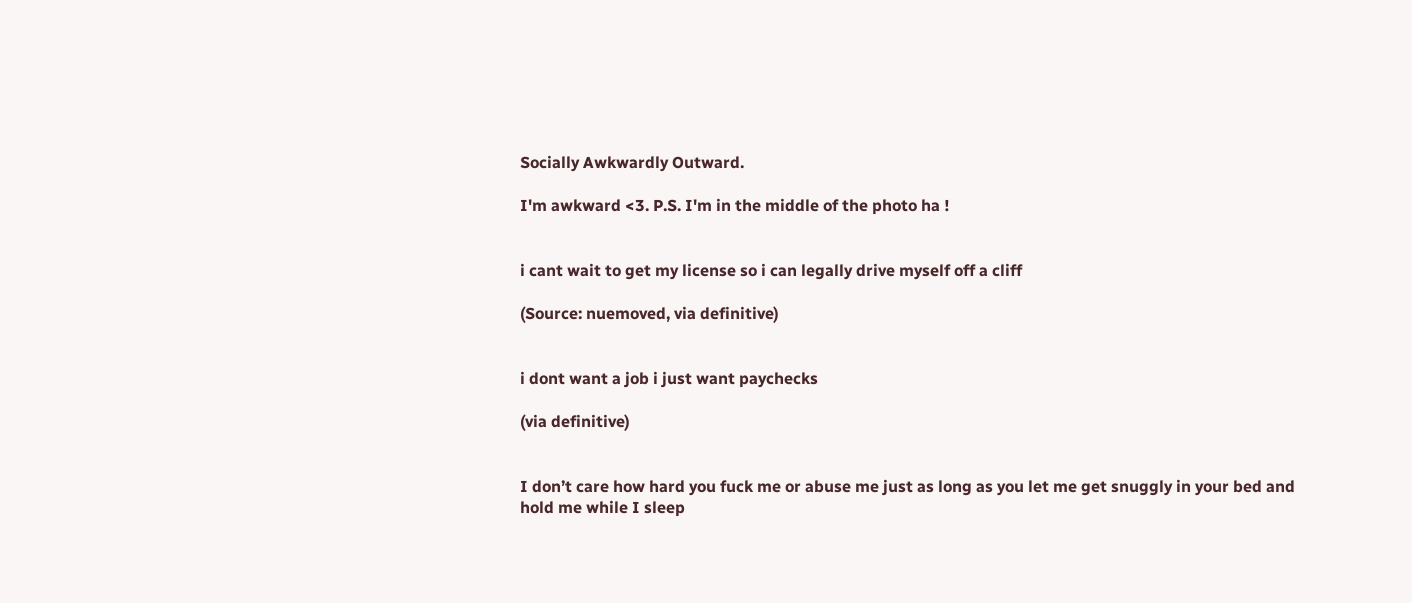Socially Awkwardly Outward.

I'm awkward <3. P.S. I'm in the middle of the photo ha !


i cant wait to get my license so i can legally drive myself off a cliff

(Source: nuemoved, via definitive)


i dont want a job i just want paychecks

(via definitive)


I don’t care how hard you fuck me or abuse me just as long as you let me get snuggly in your bed and hold me while I sleep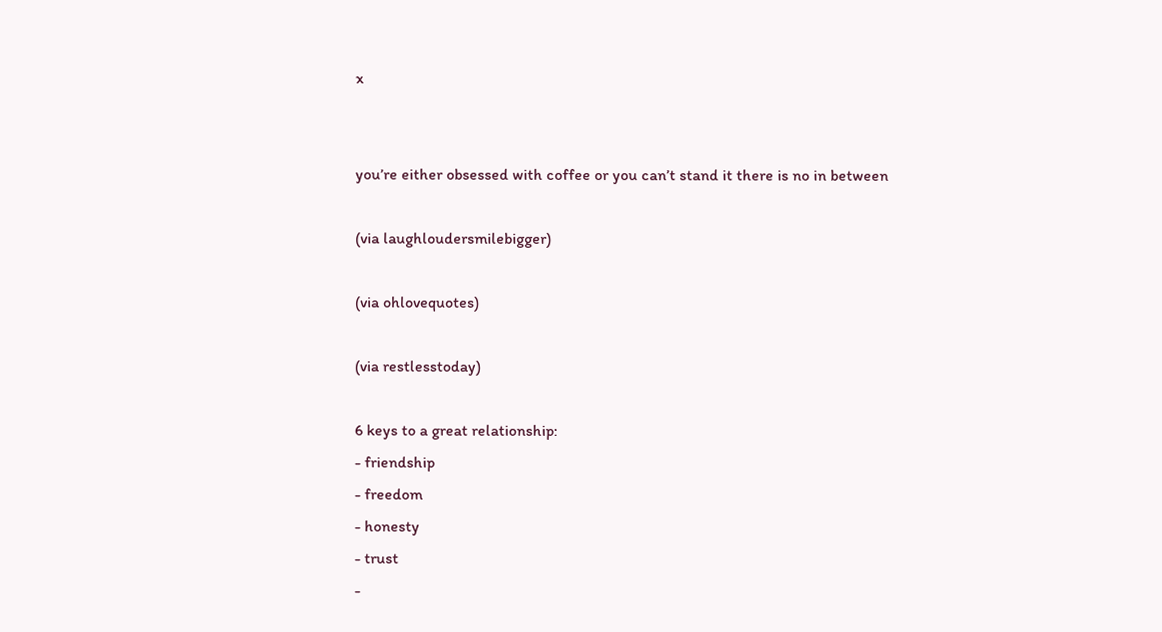x


you’re either obsessed with coffee or you can’t stand it there is no in between

(via laughloudersmilebigger)

(via ohlovequotes)

(via restlesstoday)

6 keys to a great relationship:
- friendship
- freedom
- honesty
- trust
-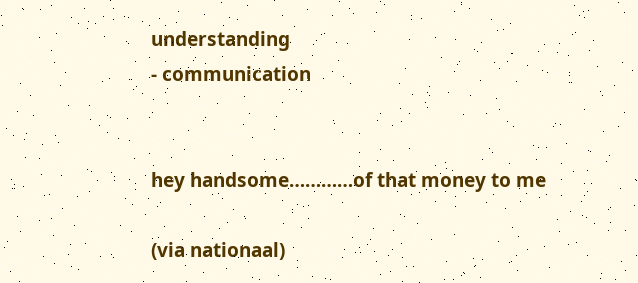understanding
- communication


hey handsome…………of that money to me

(via nationaal)